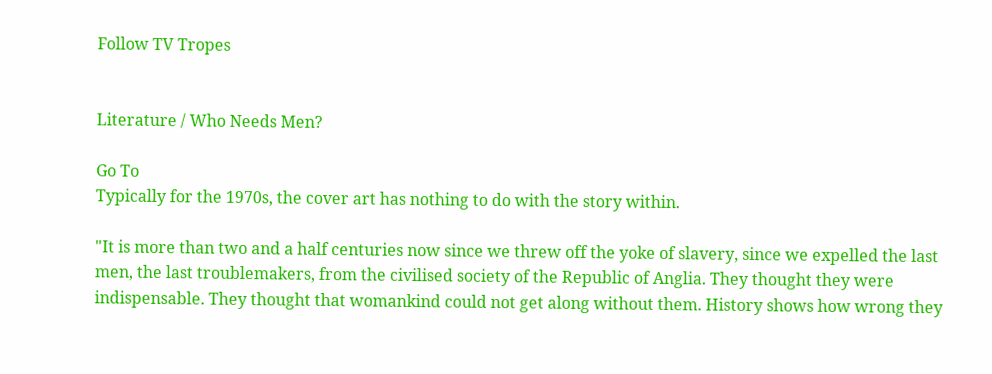Follow TV Tropes


Literature / Who Needs Men?

Go To
Typically for the 1970s, the cover art has nothing to do with the story within.

"It is more than two and a half centuries now since we threw off the yoke of slavery, since we expelled the last men, the last troublemakers, from the civilised society of the Republic of Anglia. They thought they were indispensable. They thought that womankind could not get along without them. History shows how wrong they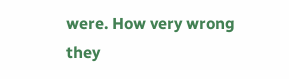were. How very wrong they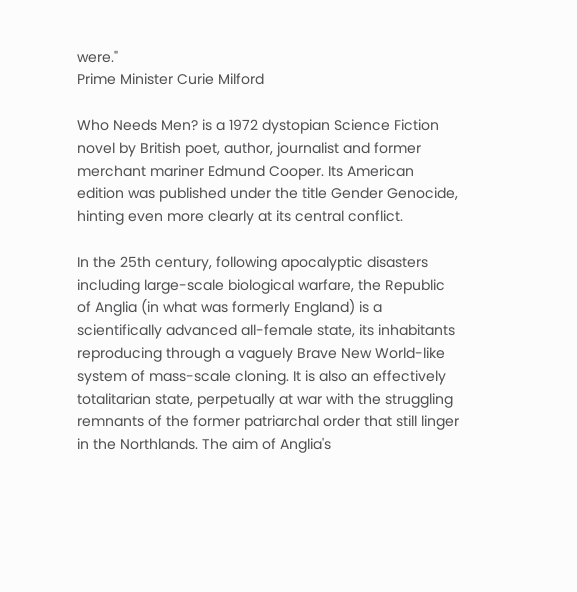were."
Prime Minister Curie Milford

Who Needs Men? is a 1972 dystopian Science Fiction novel by British poet, author, journalist and former merchant mariner Edmund Cooper. Its American edition was published under the title Gender Genocide, hinting even more clearly at its central conflict.

In the 25th century, following apocalyptic disasters including large-scale biological warfare, the Republic of Anglia (in what was formerly England) is a scientifically advanced all-female state, its inhabitants reproducing through a vaguely Brave New World-like system of mass-scale cloning. It is also an effectively totalitarian state, perpetually at war with the struggling remnants of the former patriarchal order that still linger in the Northlands. The aim of Anglia's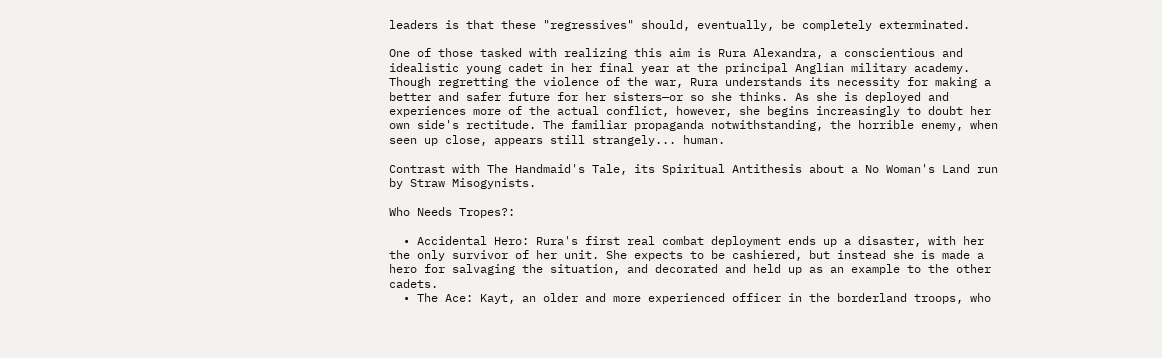leaders is that these "regressives" should, eventually, be completely exterminated.

One of those tasked with realizing this aim is Rura Alexandra, a conscientious and idealistic young cadet in her final year at the principal Anglian military academy. Though regretting the violence of the war, Rura understands its necessity for making a better and safer future for her sisters—or so she thinks. As she is deployed and experiences more of the actual conflict, however, she begins increasingly to doubt her own side's rectitude. The familiar propaganda notwithstanding, the horrible enemy, when seen up close, appears still strangely... human.

Contrast with The Handmaid's Tale, its Spiritual Antithesis about a No Woman's Land run by Straw Misogynists.

Who Needs Tropes?:

  • Accidental Hero: Rura's first real combat deployment ends up a disaster, with her the only survivor of her unit. She expects to be cashiered, but instead she is made a hero for salvaging the situation, and decorated and held up as an example to the other cadets.
  • The Ace: Kayt, an older and more experienced officer in the borderland troops, who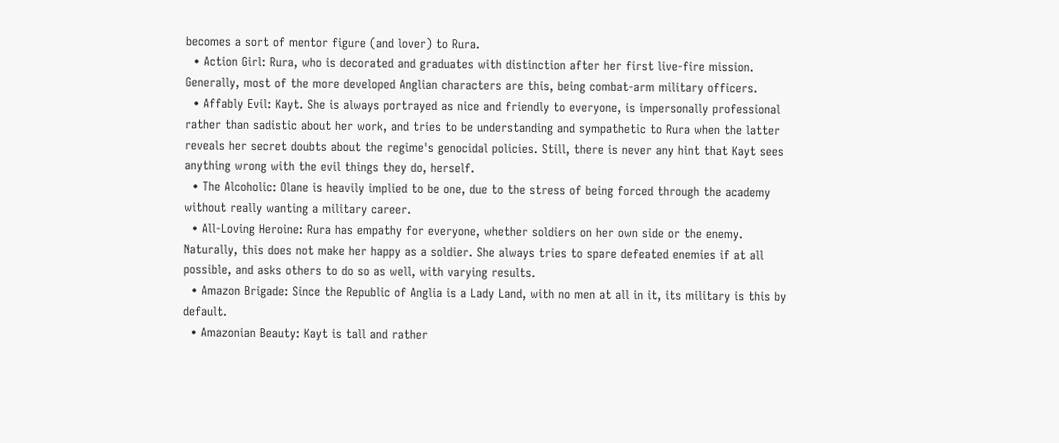becomes a sort of mentor figure (and lover) to Rura.
  • Action Girl: Rura, who is decorated and graduates with distinction after her first live-fire mission. Generally, most of the more developed Anglian characters are this, being combat-arm military officers.
  • Affably Evil: Kayt. She is always portrayed as nice and friendly to everyone, is impersonally professional rather than sadistic about her work, and tries to be understanding and sympathetic to Rura when the latter reveals her secret doubts about the regime's genocidal policies. Still, there is never any hint that Kayt sees anything wrong with the evil things they do, herself.
  • The Alcoholic: Olane is heavily implied to be one, due to the stress of being forced through the academy without really wanting a military career.
  • All-Loving Heroine: Rura has empathy for everyone, whether soldiers on her own side or the enemy. Naturally, this does not make her happy as a soldier. She always tries to spare defeated enemies if at all possible, and asks others to do so as well, with varying results.
  • Amazon Brigade: Since the Republic of Anglia is a Lady Land, with no men at all in it, its military is this by default.
  • Amazonian Beauty: Kayt is tall and rather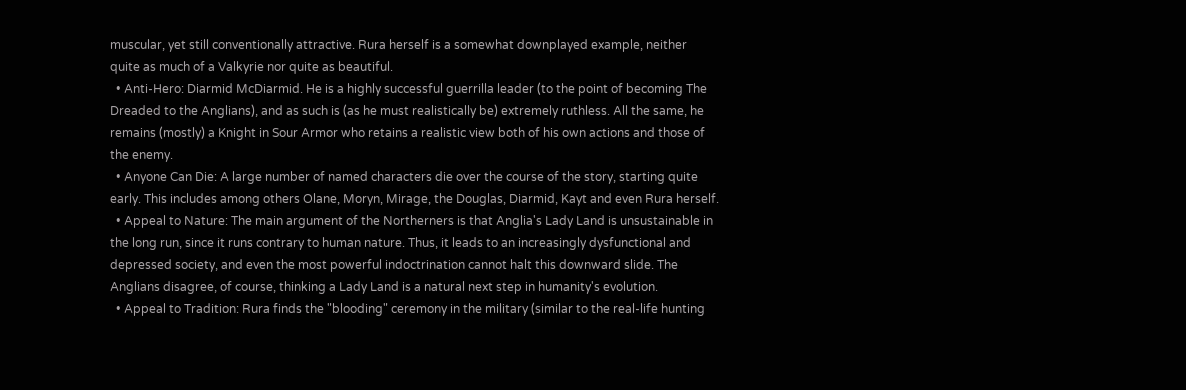muscular, yet still conventionally attractive. Rura herself is a somewhat downplayed example, neither quite as much of a Valkyrie nor quite as beautiful.
  • Anti-Hero: Diarmid McDiarmid. He is a highly successful guerrilla leader (to the point of becoming The Dreaded to the Anglians), and as such is (as he must realistically be) extremely ruthless. All the same, he remains (mostly) a Knight in Sour Armor who retains a realistic view both of his own actions and those of the enemy.
  • Anyone Can Die: A large number of named characters die over the course of the story, starting quite early. This includes among others Olane, Moryn, Mirage, the Douglas, Diarmid, Kayt and even Rura herself.
  • Appeal to Nature: The main argument of the Northerners is that Anglia's Lady Land is unsustainable in the long run, since it runs contrary to human nature. Thus, it leads to an increasingly dysfunctional and depressed society, and even the most powerful indoctrination cannot halt this downward slide. The Anglians disagree, of course, thinking a Lady Land is a natural next step in humanity's evolution.
  • Appeal to Tradition: Rura finds the "blooding" ceremony in the military (similar to the real-life hunting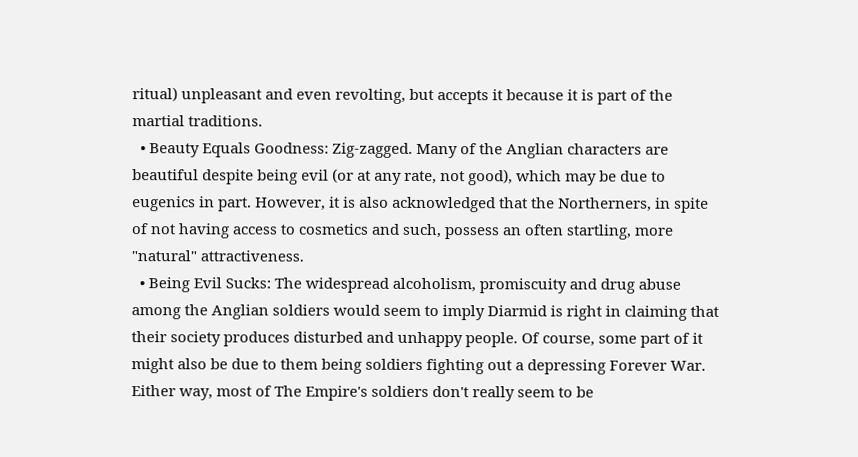ritual) unpleasant and even revolting, but accepts it because it is part of the martial traditions.
  • Beauty Equals Goodness: Zig-zagged. Many of the Anglian characters are beautiful despite being evil (or at any rate, not good), which may be due to eugenics in part. However, it is also acknowledged that the Northerners, in spite of not having access to cosmetics and such, possess an often startling, more "natural" attractiveness.
  • Being Evil Sucks: The widespread alcoholism, promiscuity and drug abuse among the Anglian soldiers would seem to imply Diarmid is right in claiming that their society produces disturbed and unhappy people. Of course, some part of it might also be due to them being soldiers fighting out a depressing Forever War. Either way, most of The Empire's soldiers don't really seem to be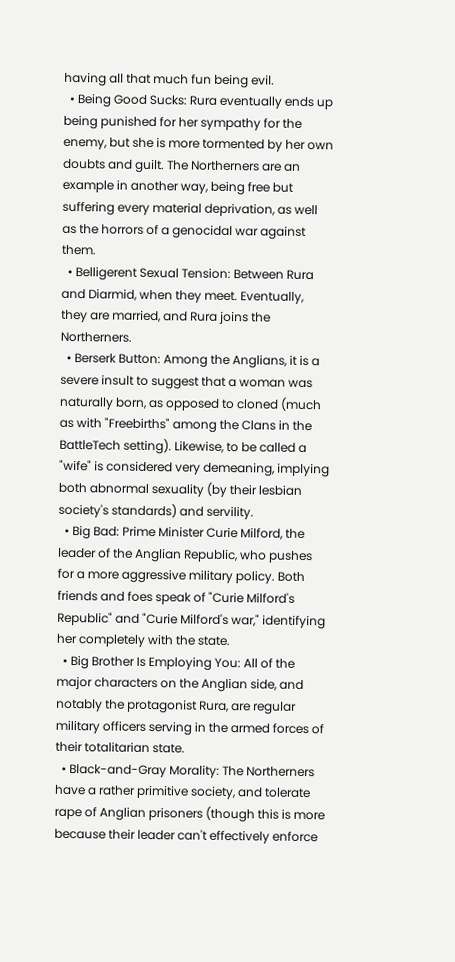having all that much fun being evil.
  • Being Good Sucks: Rura eventually ends up being punished for her sympathy for the enemy, but she is more tormented by her own doubts and guilt. The Northerners are an example in another way, being free but suffering every material deprivation, as well as the horrors of a genocidal war against them.
  • Belligerent Sexual Tension: Between Rura and Diarmid, when they meet. Eventually, they are married, and Rura joins the Northerners.
  • Berserk Button: Among the Anglians, it is a severe insult to suggest that a woman was naturally born, as opposed to cloned (much as with "Freebirths" among the Clans in the BattleTech setting). Likewise, to be called a "wife" is considered very demeaning, implying both abnormal sexuality (by their lesbian society's standards) and servility.
  • Big Bad: Prime Minister Curie Milford, the leader of the Anglian Republic, who pushes for a more aggressive military policy. Both friends and foes speak of "Curie Milford's Republic" and "Curie Milford's war," identifying her completely with the state.
  • Big Brother Is Employing You: All of the major characters on the Anglian side, and notably the protagonist Rura, are regular military officers serving in the armed forces of their totalitarian state.
  • Black-and-Gray Morality: The Northerners have a rather primitive society, and tolerate rape of Anglian prisoners (though this is more because their leader can't effectively enforce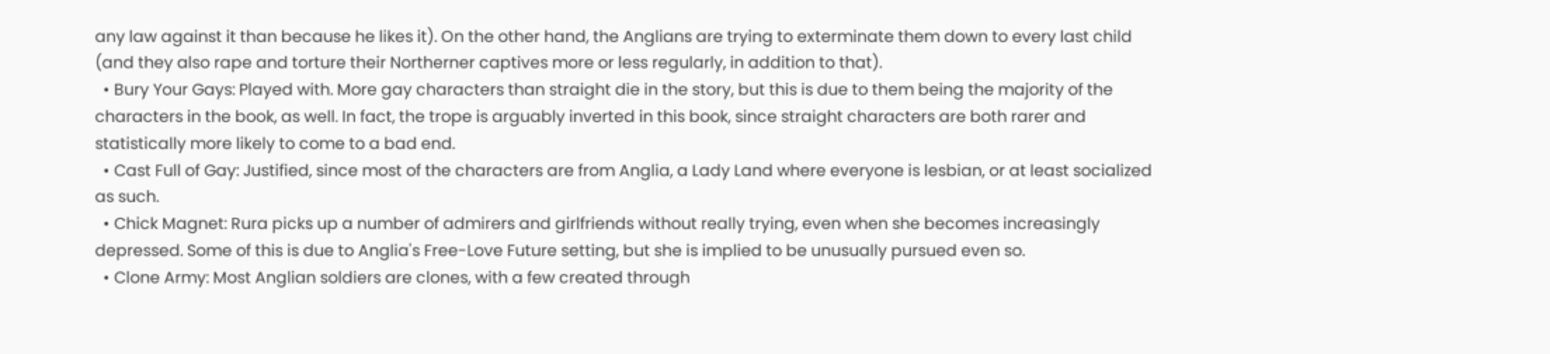any law against it than because he likes it). On the other hand, the Anglians are trying to exterminate them down to every last child (and they also rape and torture their Northerner captives more or less regularly, in addition to that).
  • Bury Your Gays: Played with. More gay characters than straight die in the story, but this is due to them being the majority of the characters in the book, as well. In fact, the trope is arguably inverted in this book, since straight characters are both rarer and statistically more likely to come to a bad end.
  • Cast Full of Gay: Justified, since most of the characters are from Anglia, a Lady Land where everyone is lesbian, or at least socialized as such.
  • Chick Magnet: Rura picks up a number of admirers and girlfriends without really trying, even when she becomes increasingly depressed. Some of this is due to Anglia's Free-Love Future setting, but she is implied to be unusually pursued even so.
  • Clone Army: Most Anglian soldiers are clones, with a few created through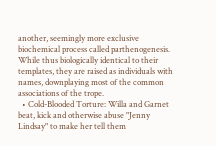another, seemingly more exclusive biochemical process called parthenogenesis. While thus biologically identical to their templates, they are raised as individuals with names, downplaying most of the common associations of the trope.
  • Cold-Blooded Torture: Willa and Garnet beat, kick and otherwise abuse "Jenny Lindsay" to make her tell them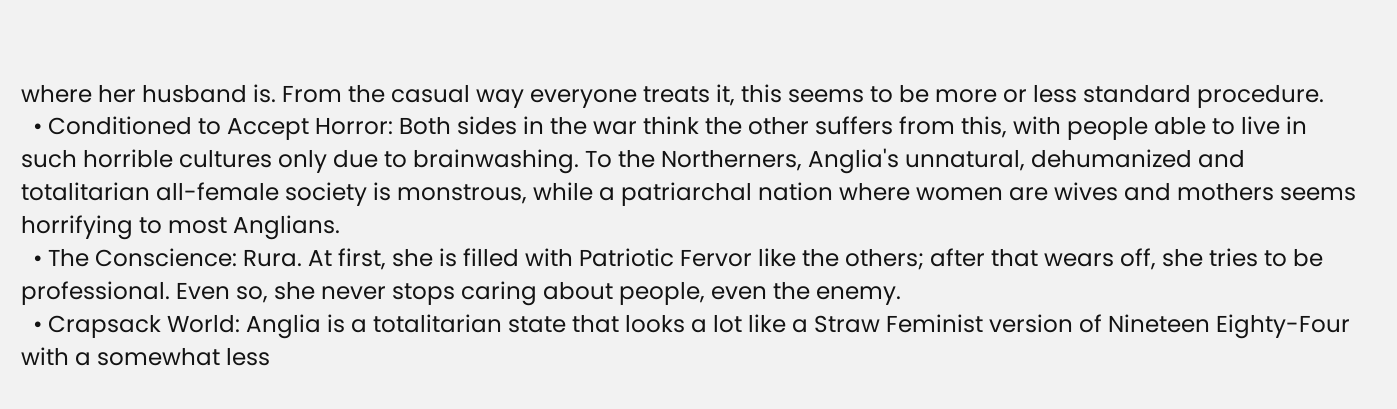where her husband is. From the casual way everyone treats it, this seems to be more or less standard procedure.
  • Conditioned to Accept Horror: Both sides in the war think the other suffers from this, with people able to live in such horrible cultures only due to brainwashing. To the Northerners, Anglia's unnatural, dehumanized and totalitarian all-female society is monstrous, while a patriarchal nation where women are wives and mothers seems horrifying to most Anglians.
  • The Conscience: Rura. At first, she is filled with Patriotic Fervor like the others; after that wears off, she tries to be professional. Even so, she never stops caring about people, even the enemy.
  • Crapsack World: Anglia is a totalitarian state that looks a lot like a Straw Feminist version of Nineteen Eighty-Four with a somewhat less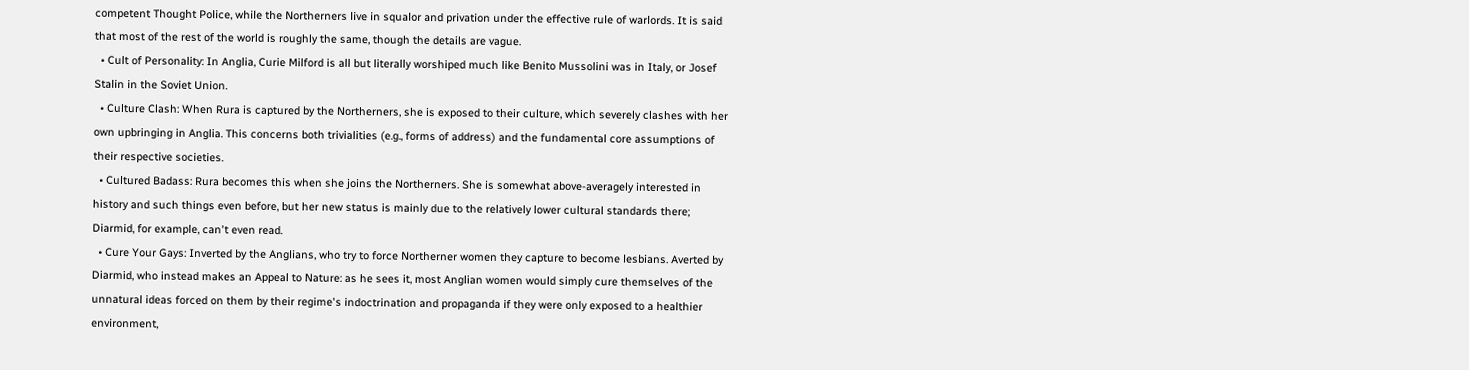competent Thought Police, while the Northerners live in squalor and privation under the effective rule of warlords. It is said that most of the rest of the world is roughly the same, though the details are vague.
  • Cult of Personality: In Anglia, Curie Milford is all but literally worshiped much like Benito Mussolini was in Italy, or Josef Stalin in the Soviet Union.
  • Culture Clash: When Rura is captured by the Northerners, she is exposed to their culture, which severely clashes with her own upbringing in Anglia. This concerns both trivialities (e.g., forms of address) and the fundamental core assumptions of their respective societies.
  • Cultured Badass: Rura becomes this when she joins the Northerners. She is somewhat above-averagely interested in history and such things even before, but her new status is mainly due to the relatively lower cultural standards there; Diarmid, for example, can't even read.
  • Cure Your Gays: Inverted by the Anglians, who try to force Northerner women they capture to become lesbians. Averted by Diarmid, who instead makes an Appeal to Nature: as he sees it, most Anglian women would simply cure themselves of the unnatural ideas forced on them by their regime's indoctrination and propaganda if they were only exposed to a healthier environment,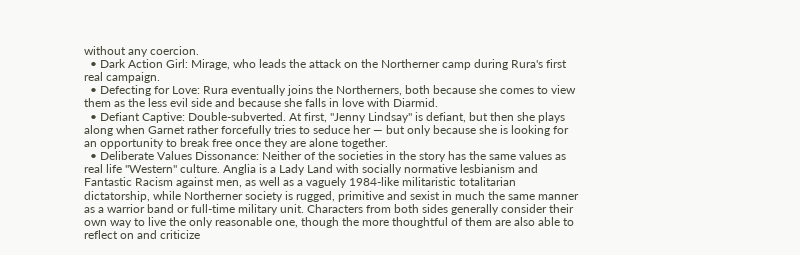without any coercion.
  • Dark Action Girl: Mirage, who leads the attack on the Northerner camp during Rura's first real campaign.
  • Defecting for Love: Rura eventually joins the Northerners, both because she comes to view them as the less evil side and because she falls in love with Diarmid.
  • Defiant Captive: Double-subverted. At first, "Jenny Lindsay" is defiant, but then she plays along when Garnet rather forcefully tries to seduce her — but only because she is looking for an opportunity to break free once they are alone together.
  • Deliberate Values Dissonance: Neither of the societies in the story has the same values as real life "Western" culture. Anglia is a Lady Land with socially normative lesbianism and Fantastic Racism against men, as well as a vaguely 1984-like militaristic totalitarian dictatorship, while Northerner society is rugged, primitive and sexist in much the same manner as a warrior band or full-time military unit. Characters from both sides generally consider their own way to live the only reasonable one, though the more thoughtful of them are also able to reflect on and criticize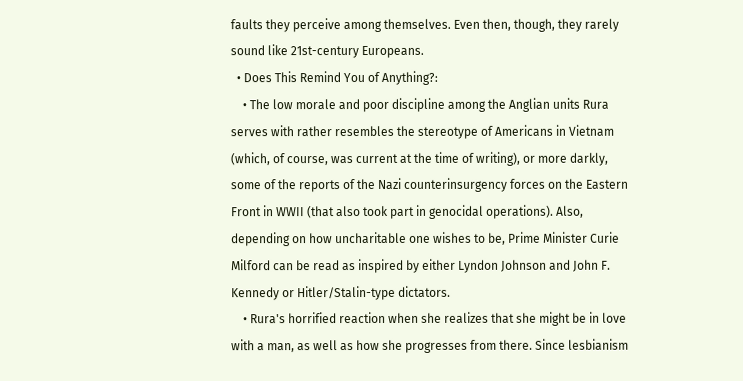faults they perceive among themselves. Even then, though, they rarely sound like 21st-century Europeans.
  • Does This Remind You of Anything?:
    • The low morale and poor discipline among the Anglian units Rura serves with rather resembles the stereotype of Americans in Vietnam (which, of course, was current at the time of writing), or more darkly, some of the reports of the Nazi counterinsurgency forces on the Eastern Front in WWII (that also took part in genocidal operations). Also, depending on how uncharitable one wishes to be, Prime Minister Curie Milford can be read as inspired by either Lyndon Johnson and John F. Kennedy or Hitler/Stalin-type dictators.
    • Rura's horrified reaction when she realizes that she might be in love with a man, as well as how she progresses from there. Since lesbianism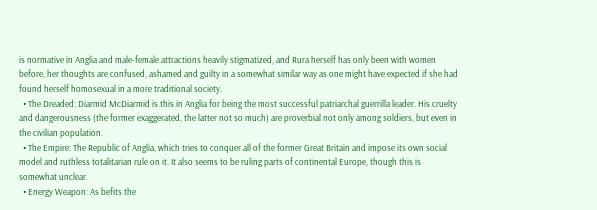is normative in Anglia and male-female attractions heavily stigmatized, and Rura herself has only been with women before, her thoughts are confused, ashamed and guilty in a somewhat similar way as one might have expected if she had found herself homosexual in a more traditional society.
  • The Dreaded: Diarmid McDiarmid is this in Anglia for being the most successful patriarchal guerrilla leader. His cruelty and dangerousness (the former exaggerated, the latter not so much) are proverbial not only among soldiers, but even in the civilian population.
  • The Empire: The Republic of Anglia, which tries to conquer all of the former Great Britain and impose its own social model and ruthless totalitarian rule on it. It also seems to be ruling parts of continental Europe, though this is somewhat unclear.
  • Energy Weapon: As befits the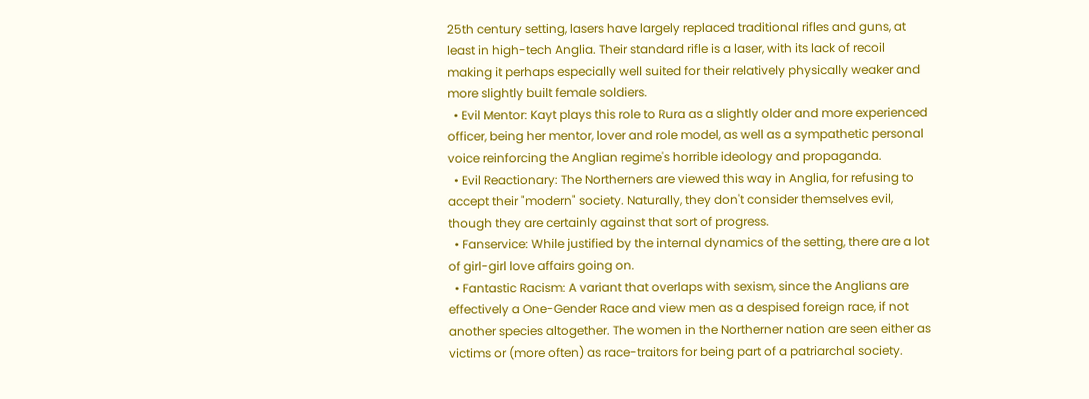25th century setting, lasers have largely replaced traditional rifles and guns, at least in high-tech Anglia. Their standard rifle is a laser, with its lack of recoil making it perhaps especially well suited for their relatively physically weaker and more slightly built female soldiers.
  • Evil Mentor: Kayt plays this role to Rura as a slightly older and more experienced officer, being her mentor, lover and role model, as well as a sympathetic personal voice reinforcing the Anglian regime's horrible ideology and propaganda.
  • Evil Reactionary: The Northerners are viewed this way in Anglia, for refusing to accept their "modern" society. Naturally, they don't consider themselves evil, though they are certainly against that sort of progress.
  • Fanservice: While justified by the internal dynamics of the setting, there are a lot of girl-girl love affairs going on.
  • Fantastic Racism: A variant that overlaps with sexism, since the Anglians are effectively a One-Gender Race and view men as a despised foreign race, if not another species altogether. The women in the Northerner nation are seen either as victims or (more often) as race-traitors for being part of a patriarchal society.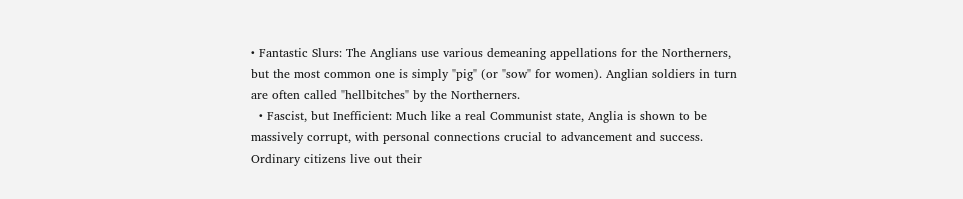• Fantastic Slurs: The Anglians use various demeaning appellations for the Northerners, but the most common one is simply "pig" (or "sow" for women). Anglian soldiers in turn are often called "hellbitches" by the Northerners.
  • Fascist, but Inefficient: Much like a real Communist state, Anglia is shown to be massively corrupt, with personal connections crucial to advancement and success. Ordinary citizens live out their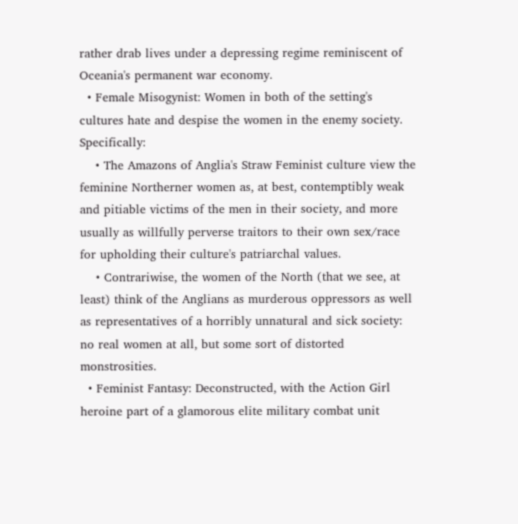rather drab lives under a depressing regime reminiscent of Oceania's permanent war economy.
  • Female Misogynist: Women in both of the setting's cultures hate and despise the women in the enemy society. Specifically:
    • The Amazons of Anglia's Straw Feminist culture view the feminine Northerner women as, at best, contemptibly weak and pitiable victims of the men in their society, and more usually as willfully perverse traitors to their own sex/race for upholding their culture's patriarchal values.
    • Contrariwise, the women of the North (that we see, at least) think of the Anglians as murderous oppressors as well as representatives of a horribly unnatural and sick society: no real women at all, but some sort of distorted monstrosities.
  • Feminist Fantasy: Deconstructed, with the Action Girl heroine part of a glamorous elite military combat unit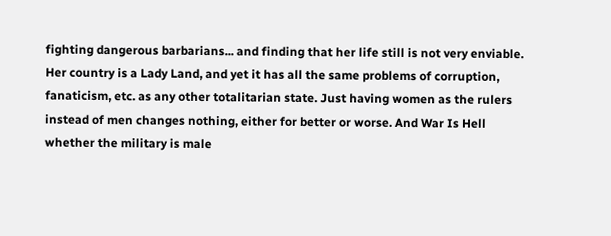fighting dangerous barbarians... and finding that her life still is not very enviable. Her country is a Lady Land, and yet it has all the same problems of corruption, fanaticism, etc. as any other totalitarian state. Just having women as the rulers instead of men changes nothing, either for better or worse. And War Is Hell whether the military is male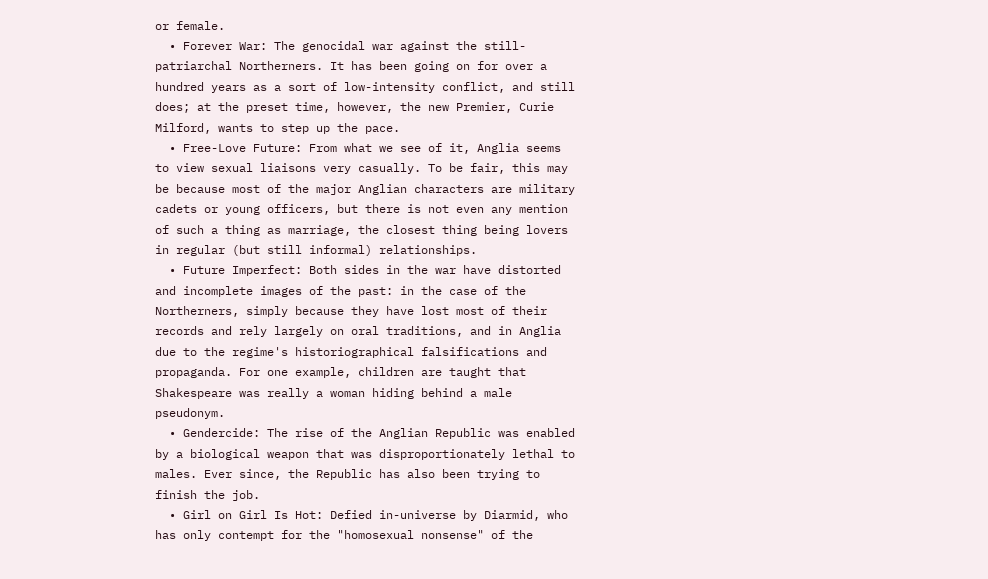or female.
  • Forever War: The genocidal war against the still-patriarchal Northerners. It has been going on for over a hundred years as a sort of low-intensity conflict, and still does; at the preset time, however, the new Premier, Curie Milford, wants to step up the pace.
  • Free-Love Future: From what we see of it, Anglia seems to view sexual liaisons very casually. To be fair, this may be because most of the major Anglian characters are military cadets or young officers, but there is not even any mention of such a thing as marriage, the closest thing being lovers in regular (but still informal) relationships.
  • Future Imperfect: Both sides in the war have distorted and incomplete images of the past: in the case of the Northerners, simply because they have lost most of their records and rely largely on oral traditions, and in Anglia due to the regime's historiographical falsifications and propaganda. For one example, children are taught that Shakespeare was really a woman hiding behind a male pseudonym.
  • Gendercide: The rise of the Anglian Republic was enabled by a biological weapon that was disproportionately lethal to males. Ever since, the Republic has also been trying to finish the job.
  • Girl on Girl Is Hot: Defied in-universe by Diarmid, who has only contempt for the "homosexual nonsense" of the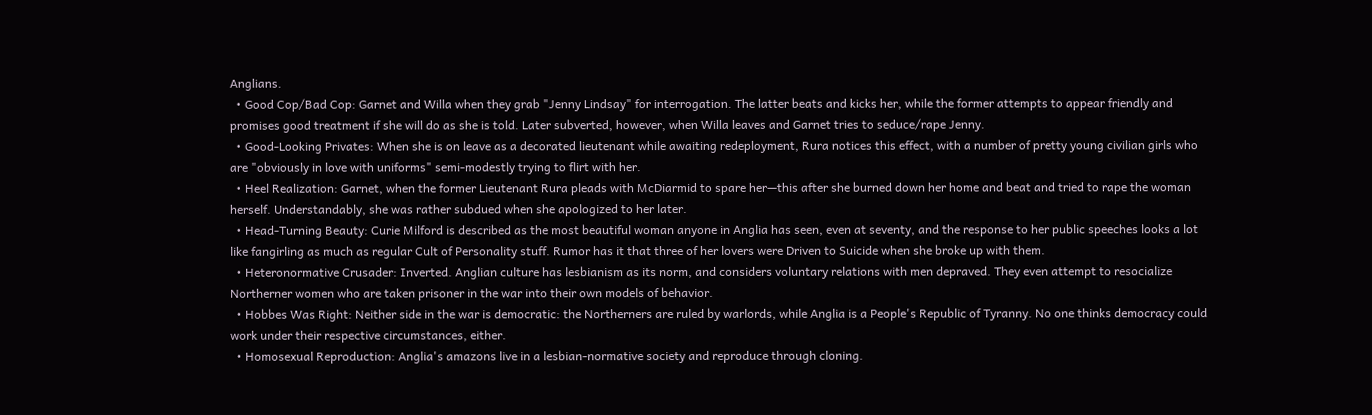Anglians.
  • Good Cop/Bad Cop: Garnet and Willa when they grab "Jenny Lindsay" for interrogation. The latter beats and kicks her, while the former attempts to appear friendly and promises good treatment if she will do as she is told. Later subverted, however, when Willa leaves and Garnet tries to seduce/rape Jenny.
  • Good-Looking Privates: When she is on leave as a decorated lieutenant while awaiting redeployment, Rura notices this effect, with a number of pretty young civilian girls who are "obviously in love with uniforms" semi-modestly trying to flirt with her.
  • Heel Realization: Garnet, when the former Lieutenant Rura pleads with McDiarmid to spare her—this after she burned down her home and beat and tried to rape the woman herself. Understandably, she was rather subdued when she apologized to her later.
  • Head-Turning Beauty: Curie Milford is described as the most beautiful woman anyone in Anglia has seen, even at seventy, and the response to her public speeches looks a lot like fangirling as much as regular Cult of Personality stuff. Rumor has it that three of her lovers were Driven to Suicide when she broke up with them.
  • Heteronormative Crusader: Inverted. Anglian culture has lesbianism as its norm, and considers voluntary relations with men depraved. They even attempt to resocialize Northerner women who are taken prisoner in the war into their own models of behavior.
  • Hobbes Was Right: Neither side in the war is democratic: the Northerners are ruled by warlords, while Anglia is a People's Republic of Tyranny. No one thinks democracy could work under their respective circumstances, either.
  • Homosexual Reproduction: Anglia's amazons live in a lesbian-normative society and reproduce through cloning.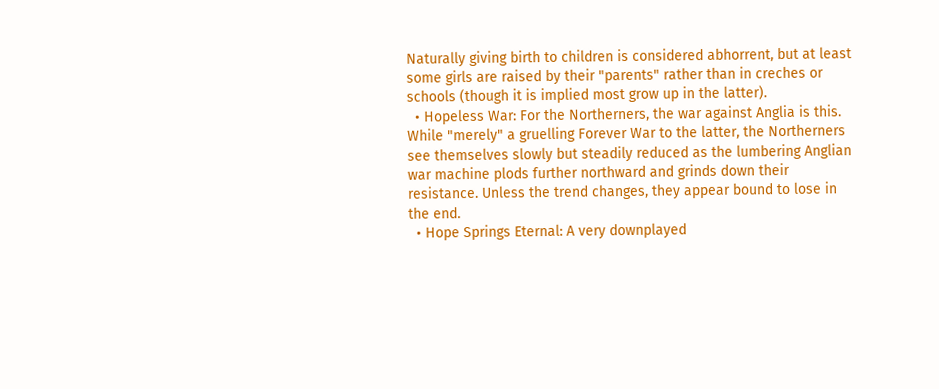Naturally giving birth to children is considered abhorrent, but at least some girls are raised by their "parents" rather than in creches or schools (though it is implied most grow up in the latter).
  • Hopeless War: For the Northerners, the war against Anglia is this. While "merely" a gruelling Forever War to the latter, the Northerners see themselves slowly but steadily reduced as the lumbering Anglian war machine plods further northward and grinds down their resistance. Unless the trend changes, they appear bound to lose in the end.
  • Hope Springs Eternal: A very downplayed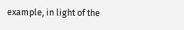example, in light of the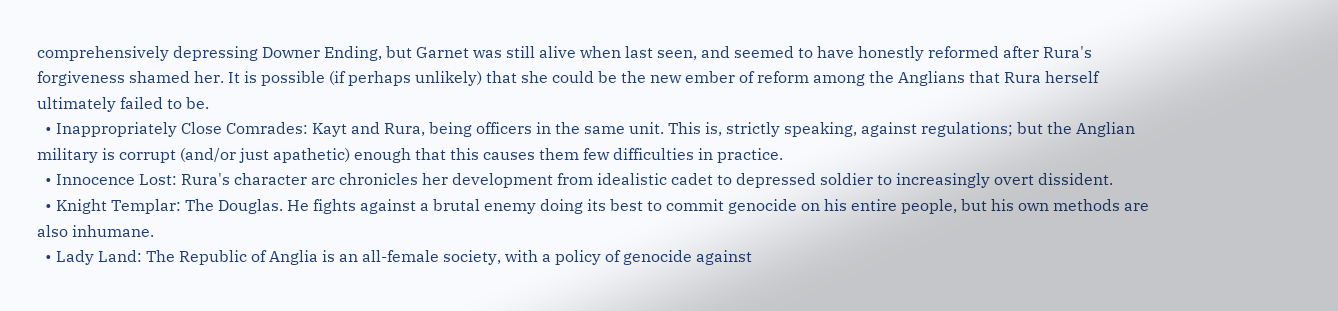comprehensively depressing Downer Ending, but Garnet was still alive when last seen, and seemed to have honestly reformed after Rura's forgiveness shamed her. It is possible (if perhaps unlikely) that she could be the new ember of reform among the Anglians that Rura herself ultimately failed to be.
  • Inappropriately Close Comrades: Kayt and Rura, being officers in the same unit. This is, strictly speaking, against regulations; but the Anglian military is corrupt (and/or just apathetic) enough that this causes them few difficulties in practice.
  • Innocence Lost: Rura's character arc chronicles her development from idealistic cadet to depressed soldier to increasingly overt dissident.
  • Knight Templar: The Douglas. He fights against a brutal enemy doing its best to commit genocide on his entire people, but his own methods are also inhumane.
  • Lady Land: The Republic of Anglia is an all-female society, with a policy of genocide against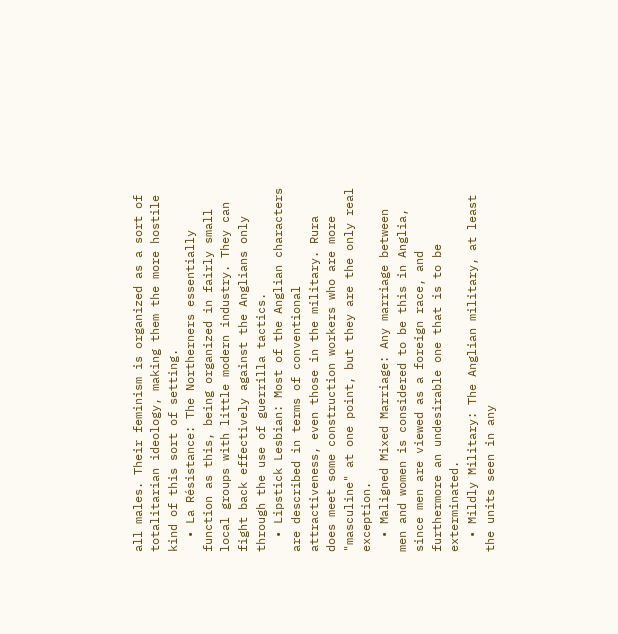all males. Their feminism is organized as a sort of totalitarian ideology, making them the more hostile kind of this sort of setting.
  • La Résistance: The Northerners essentially function as this, being organized in fairly small local groups with little modern industry. They can fight back effectively against the Anglians only through the use of guerrilla tactics.
  • Lipstick Lesbian: Most of the Anglian characters are described in terms of conventional attractiveness, even those in the military. Rura does meet some construction workers who are more "masculine" at one point, but they are the only real exception.
  • Maligned Mixed Marriage: Any marriage between men and women is considered to be this in Anglia, since men are viewed as a foreign race, and furthermore an undesirable one that is to be exterminated.
  • Mildly Military: The Anglian military, at least the units seen in any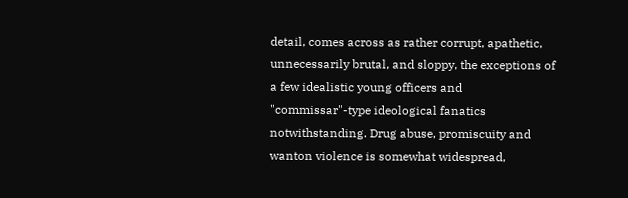detail, comes across as rather corrupt, apathetic, unnecessarily brutal, and sloppy, the exceptions of a few idealistic young officers and "commissar"-type ideological fanatics notwithstanding. Drug abuse, promiscuity and wanton violence is somewhat widespread,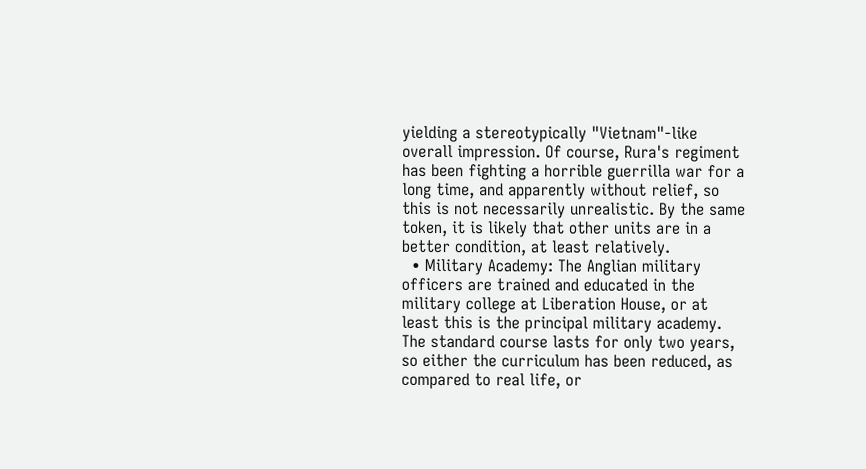yielding a stereotypically "Vietnam"-like overall impression. Of course, Rura's regiment has been fighting a horrible guerrilla war for a long time, and apparently without relief, so this is not necessarily unrealistic. By the same token, it is likely that other units are in a better condition, at least relatively.
  • Military Academy: The Anglian military officers are trained and educated in the military college at Liberation House, or at least this is the principal military academy. The standard course lasts for only two years, so either the curriculum has been reduced, as compared to real life, or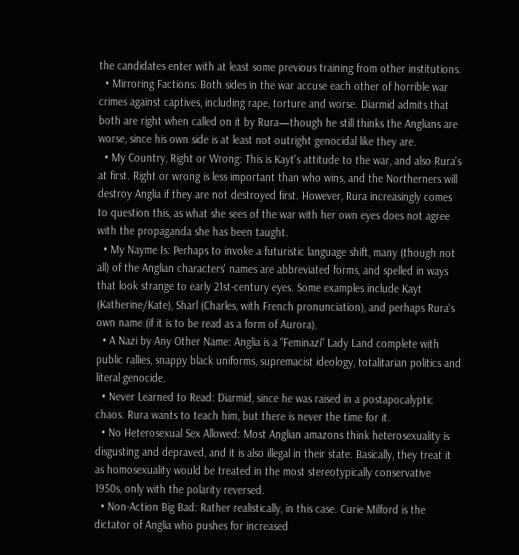the candidates enter with at least some previous training from other institutions.
  • Mirroring Factions: Both sides in the war accuse each other of horrible war crimes against captives, including rape, torture and worse. Diarmid admits that both are right when called on it by Rura—though he still thinks the Anglians are worse, since his own side is at least not outright genocidal like they are.
  • My Country, Right or Wrong: This is Kayt's attitude to the war, and also Rura's at first. Right or wrong is less important than who wins, and the Northerners will destroy Anglia if they are not destroyed first. However, Rura increasingly comes to question this, as what she sees of the war with her own eyes does not agree with the propaganda she has been taught.
  • My Nayme Is: Perhaps to invoke a futuristic language shift, many (though not all) of the Anglian characters' names are abbreviated forms, and spelled in ways that look strange to early 21st-century eyes. Some examples include Kayt (Katherine/Kate), Sharl (Charles, with French pronunciation), and perhaps Rura's own name (if it is to be read as a form of Aurora).
  • A Nazi by Any Other Name: Anglia is a "Feminazi" Lady Land complete with public rallies, snappy black uniforms, supremacist ideology, totalitarian politics and literal genocide.
  • Never Learned to Read: Diarmid, since he was raised in a postapocalyptic chaos. Rura wants to teach him, but there is never the time for it.
  • No Heterosexual Sex Allowed: Most Anglian amazons think heterosexuality is disgusting and depraved, and it is also illegal in their state. Basically, they treat it as homosexuality would be treated in the most stereotypically conservative 1950s, only with the polarity reversed.
  • Non-Action Big Bad: Rather realistically, in this case. Curie Milford is the dictator of Anglia who pushes for increased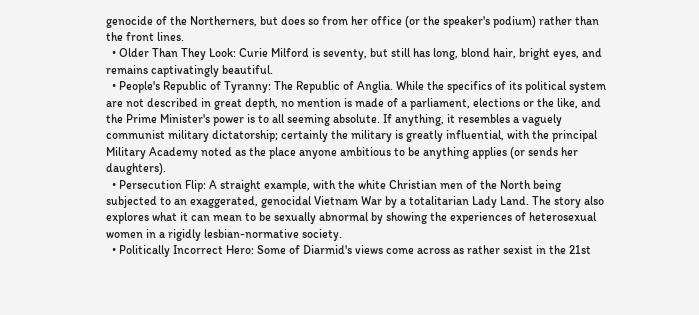genocide of the Northerners, but does so from her office (or the speaker's podium) rather than the front lines.
  • Older Than They Look: Curie Milford is seventy, but still has long, blond hair, bright eyes, and remains captivatingly beautiful.
  • People's Republic of Tyranny: The Republic of Anglia. While the specifics of its political system are not described in great depth, no mention is made of a parliament, elections or the like, and the Prime Minister's power is to all seeming absolute. If anything, it resembles a vaguely communist military dictatorship; certainly the military is greatly influential, with the principal Military Academy noted as the place anyone ambitious to be anything applies (or sends her daughters).
  • Persecution Flip: A straight example, with the white Christian men of the North being subjected to an exaggerated, genocidal Vietnam War by a totalitarian Lady Land. The story also explores what it can mean to be sexually abnormal by showing the experiences of heterosexual women in a rigidly lesbian-normative society.
  • Politically Incorrect Hero: Some of Diarmid's views come across as rather sexist in the 21st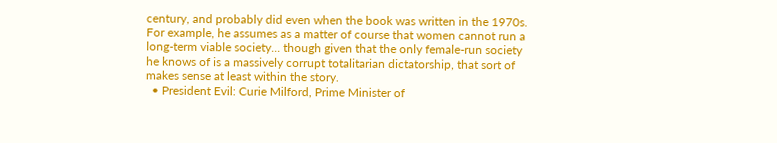century, and probably did even when the book was written in the 1970s. For example, he assumes as a matter of course that women cannot run a long-term viable society... though given that the only female-run society he knows of is a massively corrupt totalitarian dictatorship, that sort of makes sense at least within the story.
  • President Evil: Curie Milford, Prime Minister of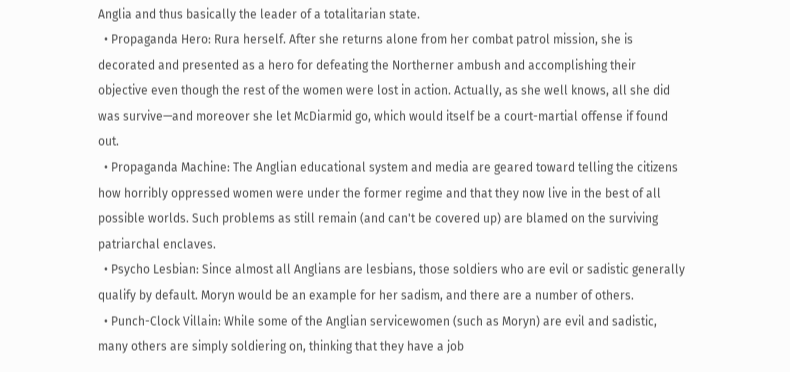Anglia and thus basically the leader of a totalitarian state.
  • Propaganda Hero: Rura herself. After she returns alone from her combat patrol mission, she is decorated and presented as a hero for defeating the Northerner ambush and accomplishing their objective even though the rest of the women were lost in action. Actually, as she well knows, all she did was survive—and moreover she let McDiarmid go, which would itself be a court-martial offense if found out.
  • Propaganda Machine: The Anglian educational system and media are geared toward telling the citizens how horribly oppressed women were under the former regime and that they now live in the best of all possible worlds. Such problems as still remain (and can't be covered up) are blamed on the surviving patriarchal enclaves.
  • Psycho Lesbian: Since almost all Anglians are lesbians, those soldiers who are evil or sadistic generally qualify by default. Moryn would be an example for her sadism, and there are a number of others.
  • Punch-Clock Villain: While some of the Anglian servicewomen (such as Moryn) are evil and sadistic, many others are simply soldiering on, thinking that they have a job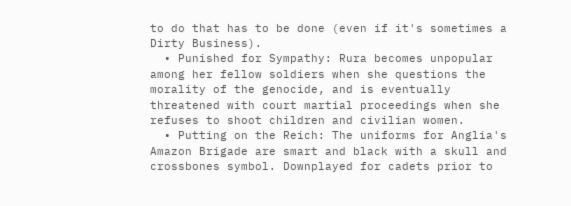to do that has to be done (even if it's sometimes a Dirty Business).
  • Punished for Sympathy: Rura becomes unpopular among her fellow soldiers when she questions the morality of the genocide, and is eventually threatened with court martial proceedings when she refuses to shoot children and civilian women.
  • Putting on the Reich: The uniforms for Anglia's Amazon Brigade are smart and black with a skull and crossbones symbol. Downplayed for cadets prior to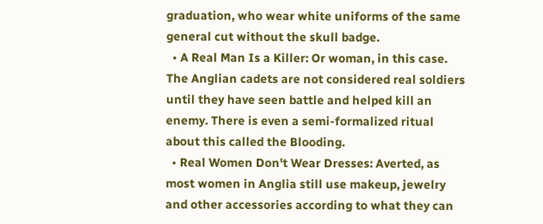graduation, who wear white uniforms of the same general cut without the skull badge.
  • A Real Man Is a Killer: Or woman, in this case. The Anglian cadets are not considered real soldiers until they have seen battle and helped kill an enemy. There is even a semi-formalized ritual about this called the Blooding.
  • Real Women Don't Wear Dresses: Averted, as most women in Anglia still use makeup, jewelry and other accessories according to what they can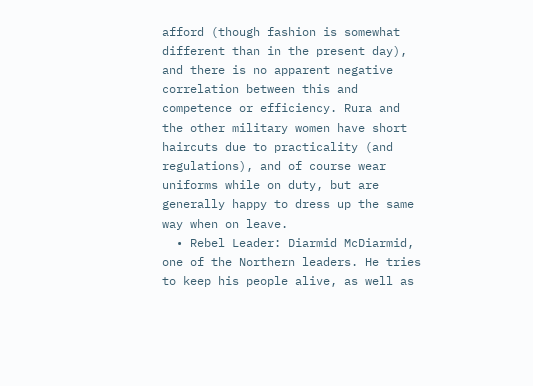afford (though fashion is somewhat different than in the present day), and there is no apparent negative correlation between this and competence or efficiency. Rura and the other military women have short haircuts due to practicality (and regulations), and of course wear uniforms while on duty, but are generally happy to dress up the same way when on leave.
  • Rebel Leader: Diarmid McDiarmid, one of the Northern leaders. He tries to keep his people alive, as well as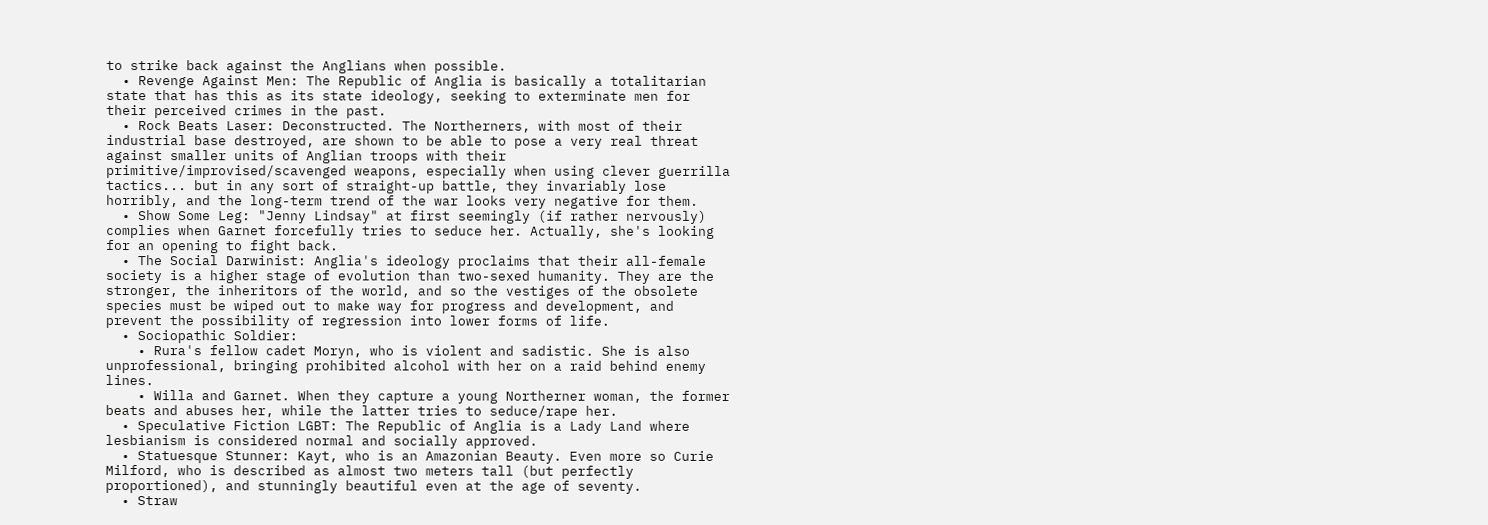to strike back against the Anglians when possible.
  • Revenge Against Men: The Republic of Anglia is basically a totalitarian state that has this as its state ideology, seeking to exterminate men for their perceived crimes in the past.
  • Rock Beats Laser: Deconstructed. The Northerners, with most of their industrial base destroyed, are shown to be able to pose a very real threat against smaller units of Anglian troops with their primitive/improvised/scavenged weapons, especially when using clever guerrilla tactics... but in any sort of straight-up battle, they invariably lose horribly, and the long-term trend of the war looks very negative for them.
  • Show Some Leg: "Jenny Lindsay" at first seemingly (if rather nervously) complies when Garnet forcefully tries to seduce her. Actually, she's looking for an opening to fight back.
  • The Social Darwinist: Anglia's ideology proclaims that their all-female society is a higher stage of evolution than two-sexed humanity. They are the stronger, the inheritors of the world, and so the vestiges of the obsolete species must be wiped out to make way for progress and development, and prevent the possibility of regression into lower forms of life.
  • Sociopathic Soldier:
    • Rura's fellow cadet Moryn, who is violent and sadistic. She is also unprofessional, bringing prohibited alcohol with her on a raid behind enemy lines.
    • Willa and Garnet. When they capture a young Northerner woman, the former beats and abuses her, while the latter tries to seduce/rape her.
  • Speculative Fiction LGBT: The Republic of Anglia is a Lady Land where lesbianism is considered normal and socially approved.
  • Statuesque Stunner: Kayt, who is an Amazonian Beauty. Even more so Curie Milford, who is described as almost two meters tall (but perfectly proportioned), and stunningly beautiful even at the age of seventy.
  • Straw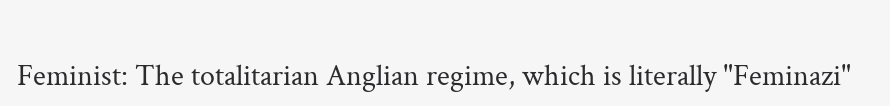Feminist: The totalitarian Anglian regime, which is literally "Feminazi"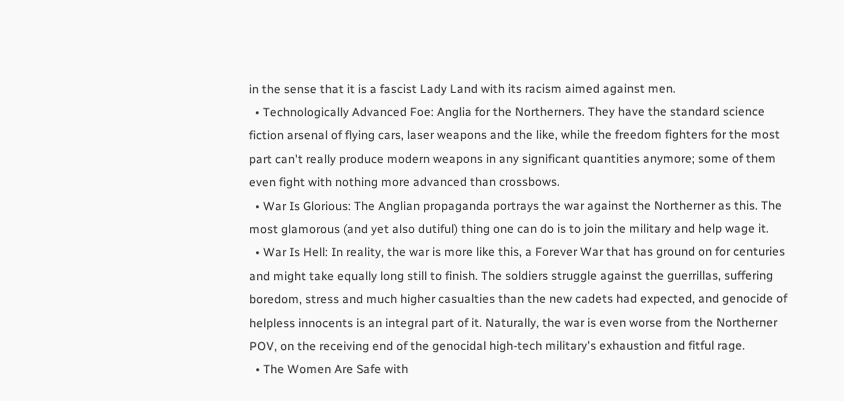in the sense that it is a fascist Lady Land with its racism aimed against men.
  • Technologically Advanced Foe: Anglia for the Northerners. They have the standard science fiction arsenal of flying cars, laser weapons and the like, while the freedom fighters for the most part can't really produce modern weapons in any significant quantities anymore; some of them even fight with nothing more advanced than crossbows.
  • War Is Glorious: The Anglian propaganda portrays the war against the Northerner as this. The most glamorous (and yet also dutiful) thing one can do is to join the military and help wage it.
  • War Is Hell: In reality, the war is more like this, a Forever War that has ground on for centuries and might take equally long still to finish. The soldiers struggle against the guerrillas, suffering boredom, stress and much higher casualties than the new cadets had expected, and genocide of helpless innocents is an integral part of it. Naturally, the war is even worse from the Northerner POV, on the receiving end of the genocidal high-tech military's exhaustion and fitful rage.
  • The Women Are Safe with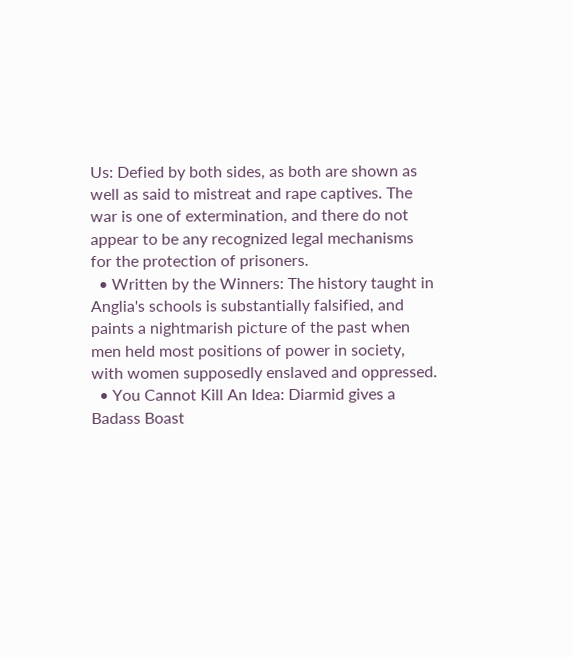Us: Defied by both sides, as both are shown as well as said to mistreat and rape captives. The war is one of extermination, and there do not appear to be any recognized legal mechanisms for the protection of prisoners.
  • Written by the Winners: The history taught in Anglia's schools is substantially falsified, and paints a nightmarish picture of the past when men held most positions of power in society, with women supposedly enslaved and oppressed.
  • You Cannot Kill An Idea: Diarmid gives a Badass Boast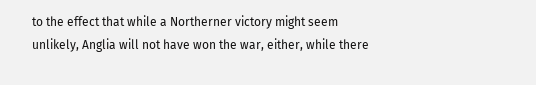to the effect that while a Northerner victory might seem unlikely, Anglia will not have won the war, either, while there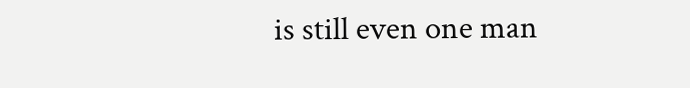is still even one man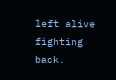left alive fighting back.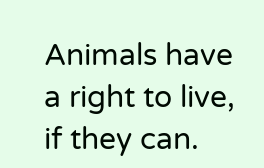Animals have a right to live, if they can.